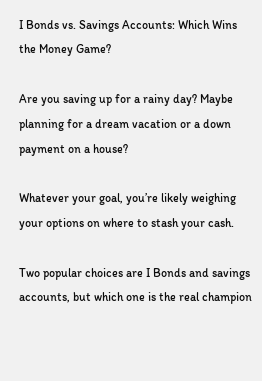I Bonds vs. Savings Accounts: Which Wins the Money Game?

Are you saving up for a rainy day? Maybe planning for a dream vacation or a down payment on a house?

Whatever your goal, you’re likely weighing your options on where to stash your cash.

Two popular choices are I Bonds and savings accounts, but which one is the real champion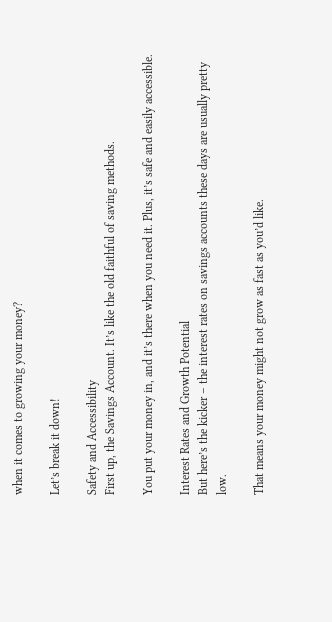when it comes to growing your money?

Let’s break it down!

Safety and Accessibility
First up, the Savings Account. It’s like the old faithful of saving methods.

You put your money in, and it’s there when you need it. Plus, it’s safe and easily accessible.

Interest Rates and Growth Potential
But here’s the kicker – the interest rates on savings accounts these days are usually pretty low.

That means your money might not grow as fast as you’d like.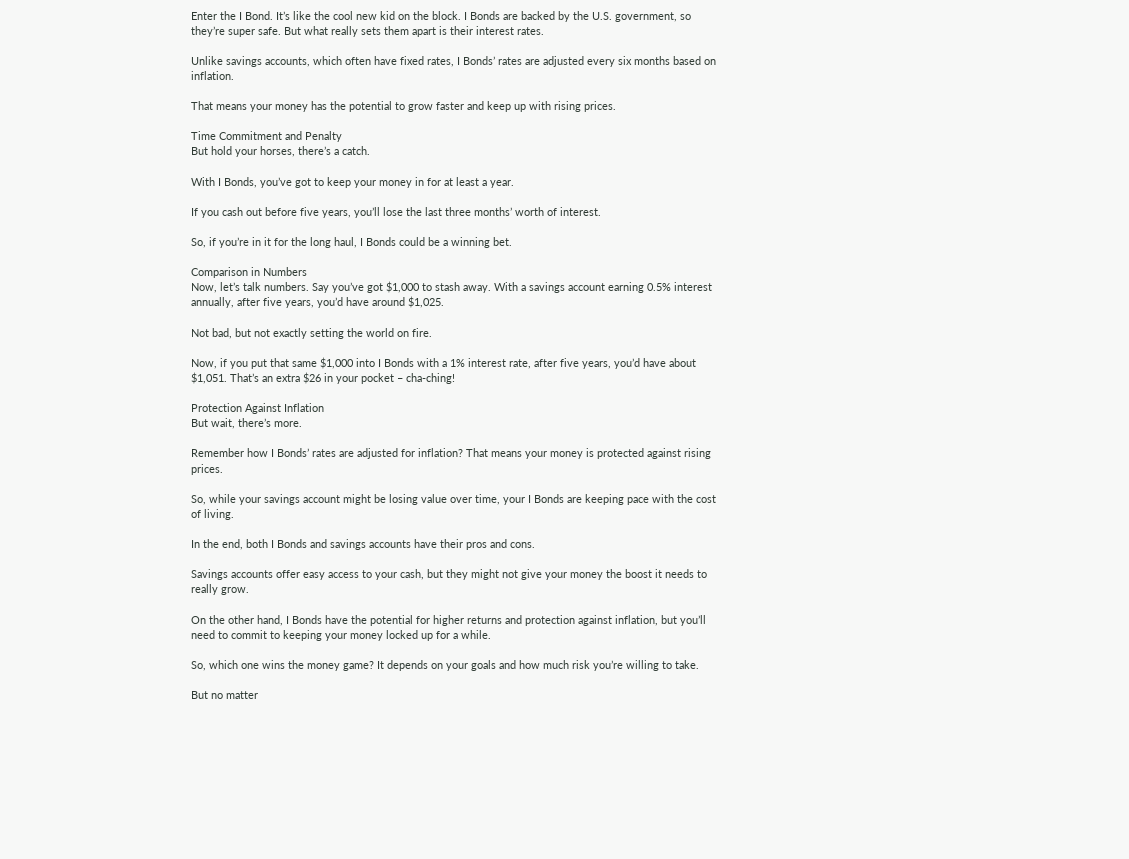Enter the I Bond. It’s like the cool new kid on the block. I Bonds are backed by the U.S. government, so they’re super safe. But what really sets them apart is their interest rates.

Unlike savings accounts, which often have fixed rates, I Bonds’ rates are adjusted every six months based on inflation.

That means your money has the potential to grow faster and keep up with rising prices.

Time Commitment and Penalty
But hold your horses, there’s a catch.

With I Bonds, you’ve got to keep your money in for at least a year.

If you cash out before five years, you’ll lose the last three months’ worth of interest.

So, if you’re in it for the long haul, I Bonds could be a winning bet.

Comparison in Numbers
Now, let’s talk numbers. Say you’ve got $1,000 to stash away. With a savings account earning 0.5% interest annually, after five years, you’d have around $1,025.

Not bad, but not exactly setting the world on fire.

Now, if you put that same $1,000 into I Bonds with a 1% interest rate, after five years, you’d have about $1,051. That’s an extra $26 in your pocket – cha-ching!

Protection Against Inflation
But wait, there’s more.

Remember how I Bonds’ rates are adjusted for inflation? That means your money is protected against rising prices.

So, while your savings account might be losing value over time, your I Bonds are keeping pace with the cost of living.

In the end, both I Bonds and savings accounts have their pros and cons.

Savings accounts offer easy access to your cash, but they might not give your money the boost it needs to really grow.

On the other hand, I Bonds have the potential for higher returns and protection against inflation, but you’ll need to commit to keeping your money locked up for a while.

So, which one wins the money game? It depends on your goals and how much risk you’re willing to take.

But no matter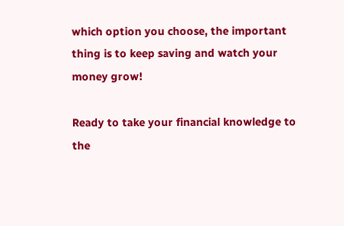which option you choose, the important thing is to keep saving and watch your money grow!

Ready to take your financial knowledge to the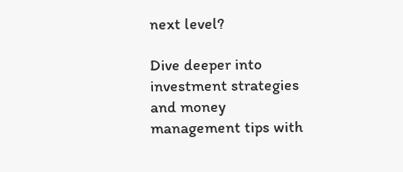next level?

Dive deeper into investment strategies and money management tips with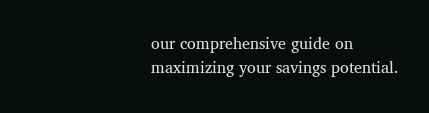our comprehensive guide on maximizing your savings potential.